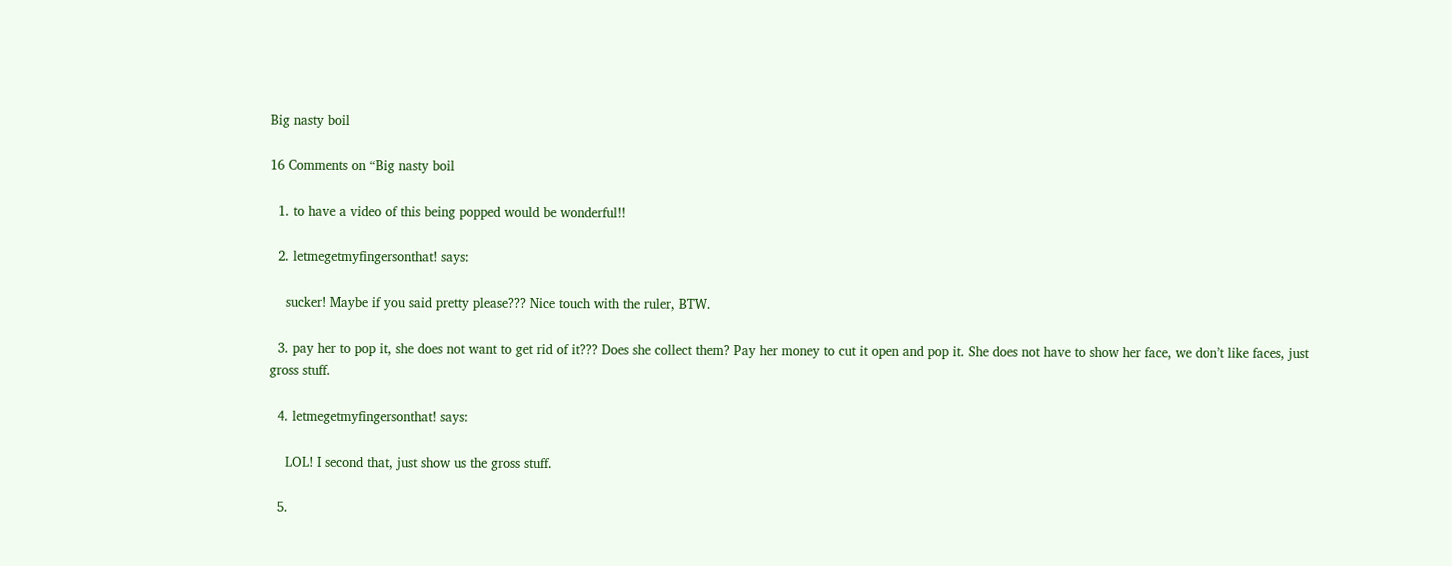Big nasty boil

16 Comments on “Big nasty boil

  1. to have a video of this being popped would be wonderful!!

  2. letmegetmyfingersonthat! says:

    sucker! Maybe if you said pretty please??? Nice touch with the ruler, BTW.

  3. pay her to pop it, she does not want to get rid of it??? Does she collect them? Pay her money to cut it open and pop it. She does not have to show her face, we don’t like faces, just gross stuff.

  4. letmegetmyfingersonthat! says:

    LOL! I second that, just show us the gross stuff.

  5.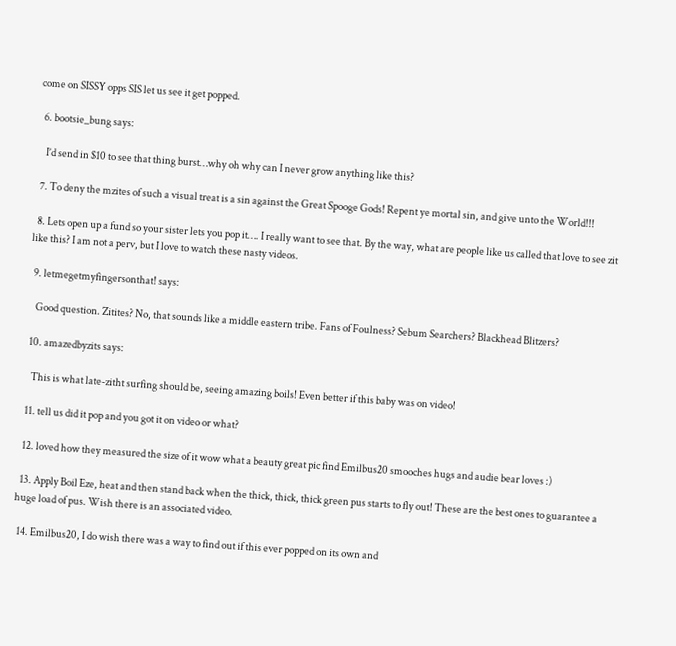come on SISSY opps SIS let us see it get popped.

  6. bootsie_bung says:

    I’d send in $10 to see that thing burst…why oh why can I never grow anything like this?

  7. To deny the mzites of such a visual treat is a sin against the Great Spooge Gods! Repent ye mortal sin, and give unto the World!!!

  8. Lets open up a fund so your sister lets you pop it…. I really want to see that. By the way, what are people like us called that love to see zit like this? I am not a perv, but I love to watch these nasty videos.

  9. letmegetmyfingersonthat! says:

    Good question. Zitites? No, that sounds like a middle eastern tribe. Fans of Foulness? Sebum Searchers? Blackhead Blitzers?

  10. amazedbyzits says:

    This is what late-zitht surfing should be, seeing amazing boils! Even better if this baby was on video!

  11. tell us did it pop and you got it on video or what?

  12. loved how they measured the size of it wow what a beauty great pic find Emilbus20 smooches hugs and audie bear loves :)

  13. Apply Boil Eze, heat and then stand back when the thick, thick, thick green pus starts to fly out! These are the best ones to guarantee a huge load of pus. Wish there is an associated video.

  14. Emilbus20, I do wish there was a way to find out if this ever popped on its own and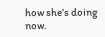how she’s doing now.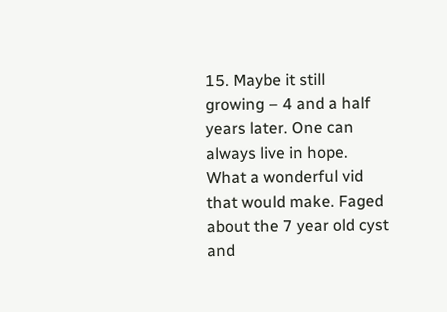15. Maybe it still growing – 4 and a half years later. One can always live in hope. What a wonderful vid that would make. Faged about the 7 year old cyst and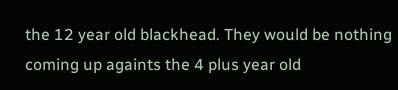the 12 year old blackhead. They would be nothing coming up againts the 4 plus year old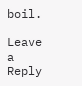boil.

Leave a Reply